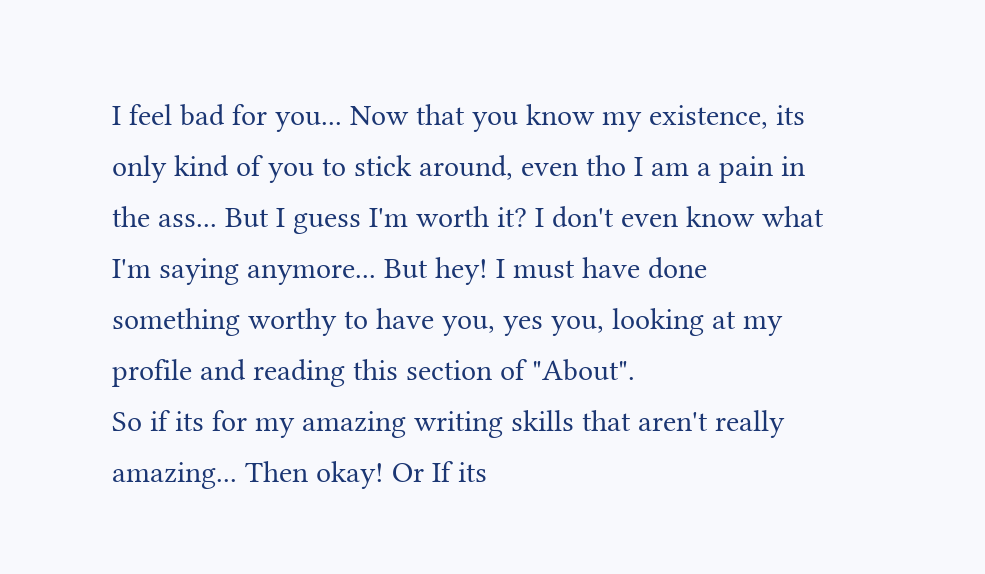I feel bad for you... Now that you know my existence, its only kind of you to stick around, even tho I am a pain in the ass... But I guess I'm worth it? I don't even know what I'm saying anymore... But hey! I must have done something worthy to have you, yes you, looking at my profile and reading this section of "About".
So if its for my amazing writing skills that aren't really amazing... Then okay! Or If its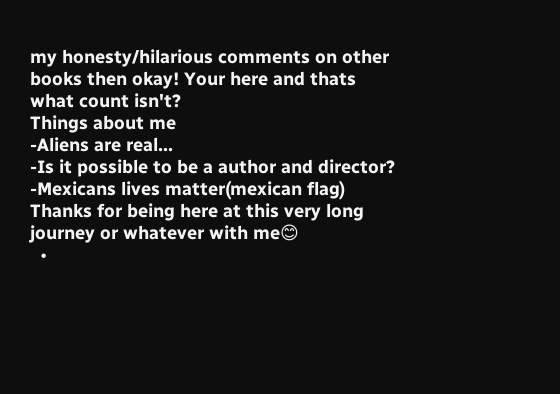my honesty/hilarious comments on other books then okay! Your here and thats what count isn't?
Things about me
-Aliens are real...
-Is it possible to be a author and director?
-Mexicans lives matter(mexican flag)
Thanks for being here at this very long journey or whatever with me😊
  •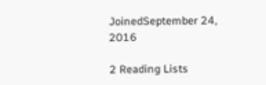JoinedSeptember 24, 2016

2 Reading Lists